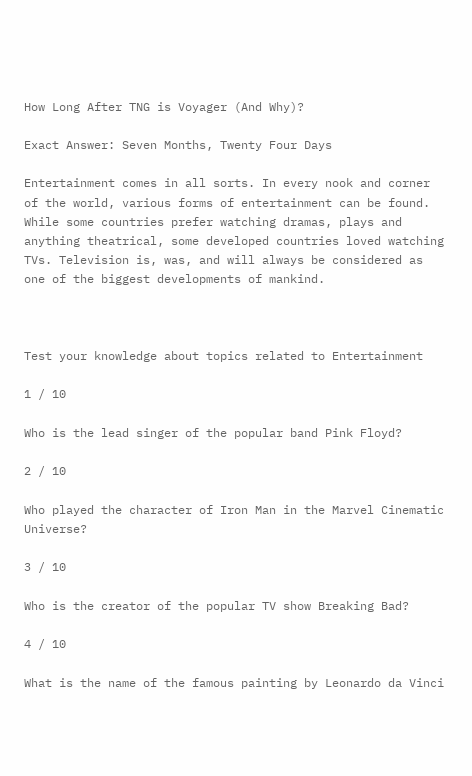How Long After TNG is Voyager (And Why)?

Exact Answer: Seven Months, Twenty Four Days

Entertainment comes in all sorts. In every nook and corner of the world, various forms of entertainment can be found. While some countries prefer watching dramas, plays and anything theatrical, some developed countries loved watching TVs. Television is, was, and will always be considered as one of the biggest developments of mankind.



Test your knowledge about topics related to Entertainment

1 / 10

Who is the lead singer of the popular band Pink Floyd?

2 / 10

Who played the character of Iron Man in the Marvel Cinematic Universe?

3 / 10

Who is the creator of the popular TV show Breaking Bad?

4 / 10

What is the name of the famous painting by Leonardo da Vinci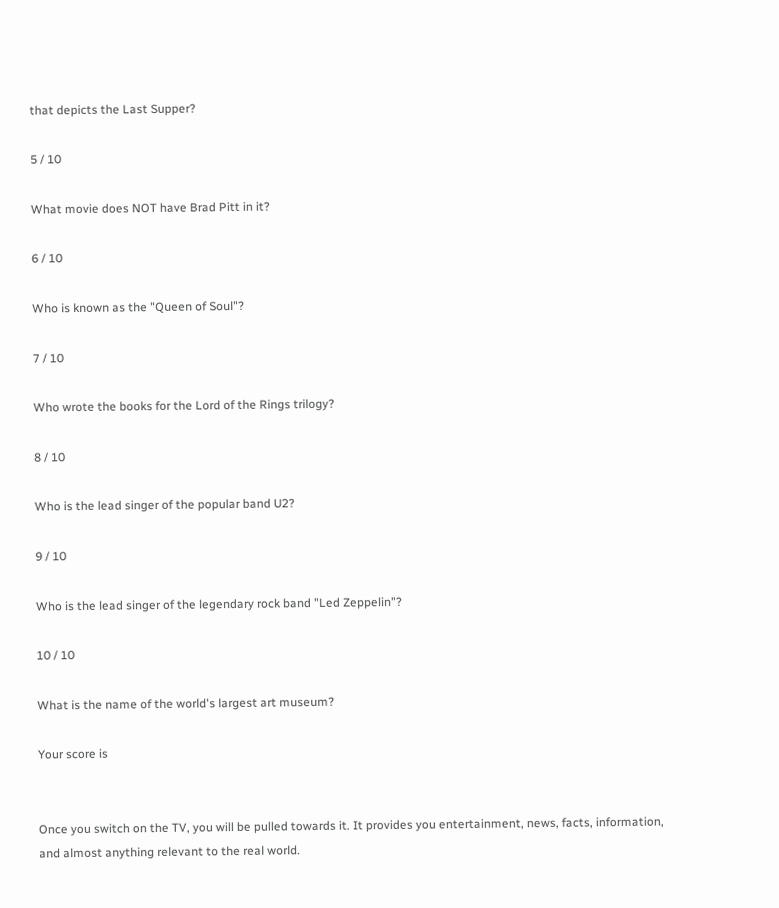that depicts the Last Supper?

5 / 10

What movie does NOT have Brad Pitt in it?

6 / 10

Who is known as the "Queen of Soul"?

7 / 10

Who wrote the books for the Lord of the Rings trilogy?

8 / 10

Who is the lead singer of the popular band U2?

9 / 10

Who is the lead singer of the legendary rock band "Led Zeppelin"?

10 / 10

What is the name of the world's largest art museum?

Your score is


Once you switch on the TV, you will be pulled towards it. It provides you entertainment, news, facts, information, and almost anything relevant to the real world.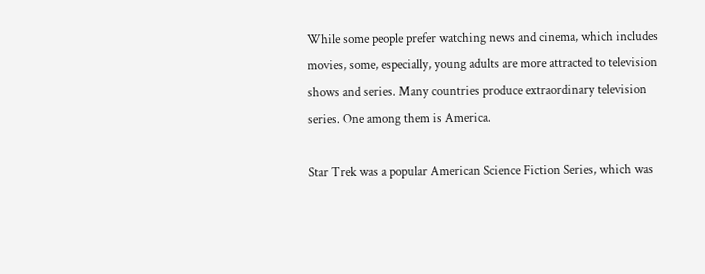While some people prefer watching news and cinema, which includes movies, some, especially, young adults are more attracted to television shows and series. Many countries produce extraordinary television series. One among them is America.

Star Trek was a popular American Science Fiction Series, which was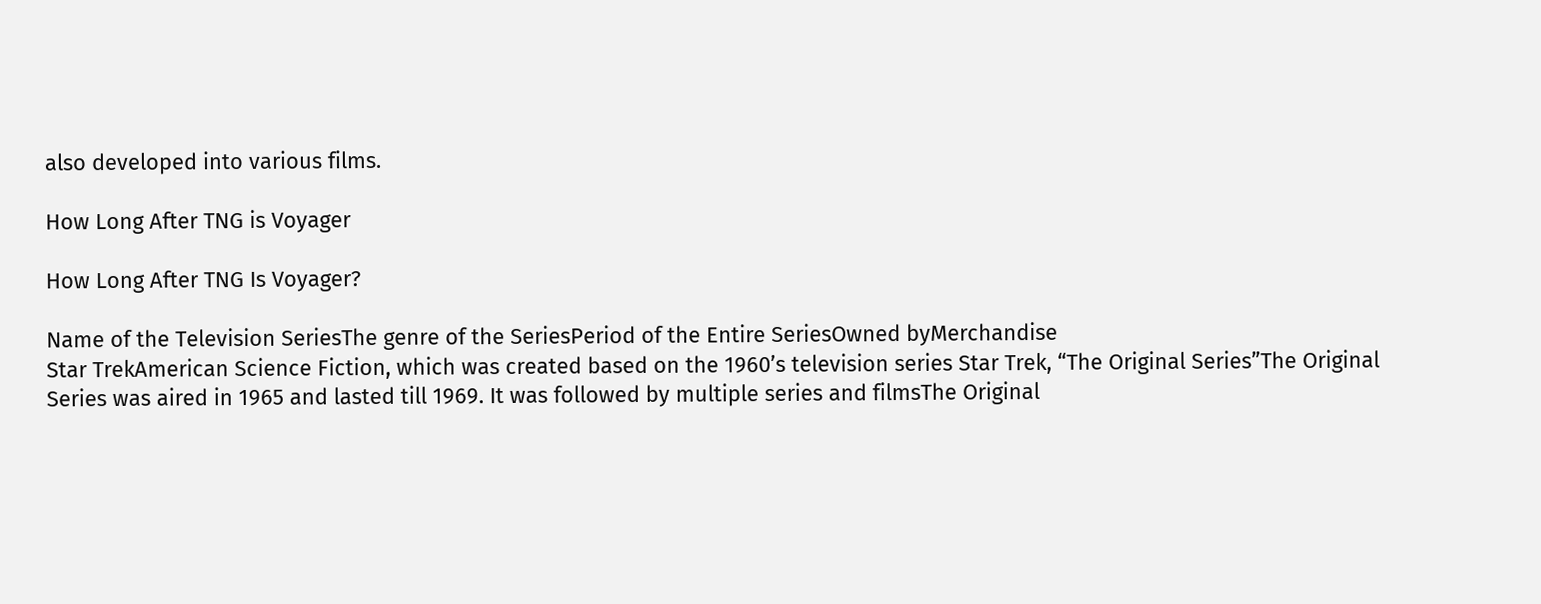also developed into various films.

How Long After TNG is Voyager

How Long After TNG Is Voyager?

Name of the Television SeriesThe genre of the SeriesPeriod of the Entire SeriesOwned byMerchandise
Star TrekAmerican Science Fiction, which was created based on the 1960’s television series Star Trek, “The Original Series”The Original Series was aired in 1965 and lasted till 1969. It was followed by multiple series and filmsThe Original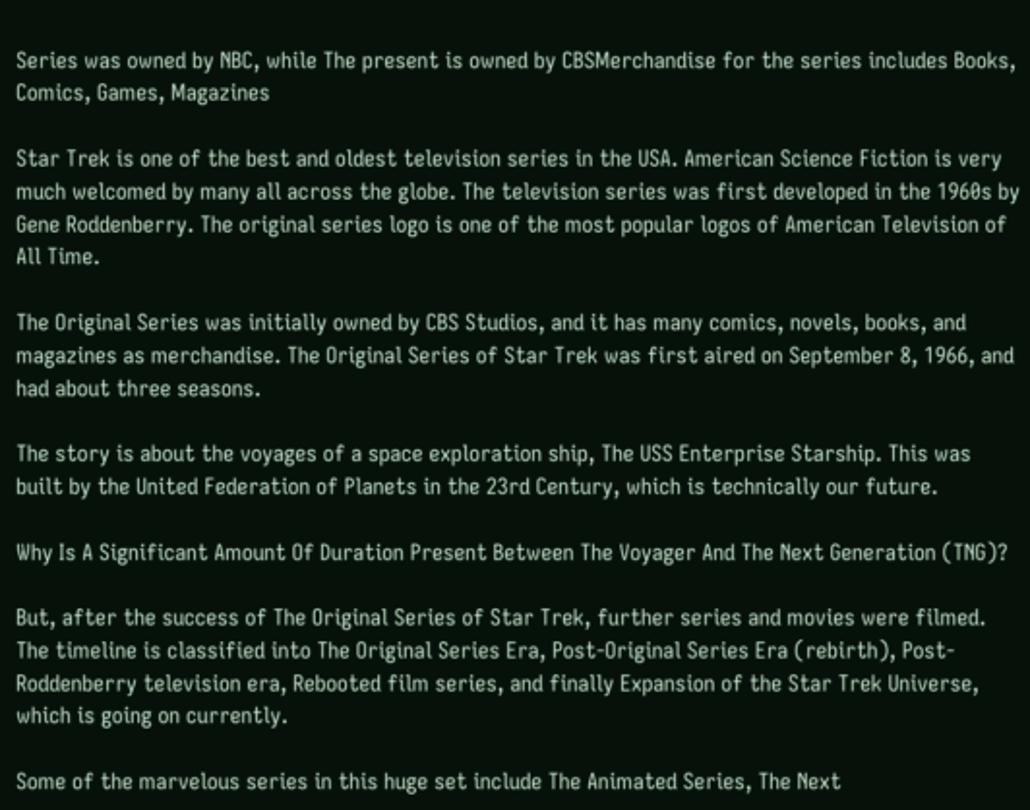Series was owned by NBC, while The present is owned by CBSMerchandise for the series includes Books, Comics, Games, Magazines

Star Trek is one of the best and oldest television series in the USA. American Science Fiction is very much welcomed by many all across the globe. The television series was first developed in the 1960s by Gene Roddenberry. The original series logo is one of the most popular logos of American Television of All Time.

The Original Series was initially owned by CBS Studios, and it has many comics, novels, books, and magazines as merchandise. The Original Series of Star Trek was first aired on September 8, 1966, and had about three seasons.

The story is about the voyages of a space exploration ship, The USS Enterprise Starship. This was built by the United Federation of Planets in the 23rd Century, which is technically our future.

Why Is A Significant Amount Of Duration Present Between The Voyager And The Next Generation (TNG)?

But, after the success of The Original Series of Star Trek, further series and movies were filmed. The timeline is classified into The Original Series Era, Post-Original Series Era (rebirth), Post-Roddenberry television era, Rebooted film series, and finally Expansion of the Star Trek Universe, which is going on currently.

Some of the marvelous series in this huge set include The Animated Series, The Next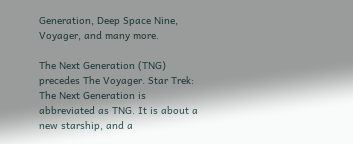Generation, Deep Space Nine, Voyager, and many more.

The Next Generation (TNG) precedes The Voyager. Star Trek: The Next Generation is abbreviated as TNG. It is about a new starship, and a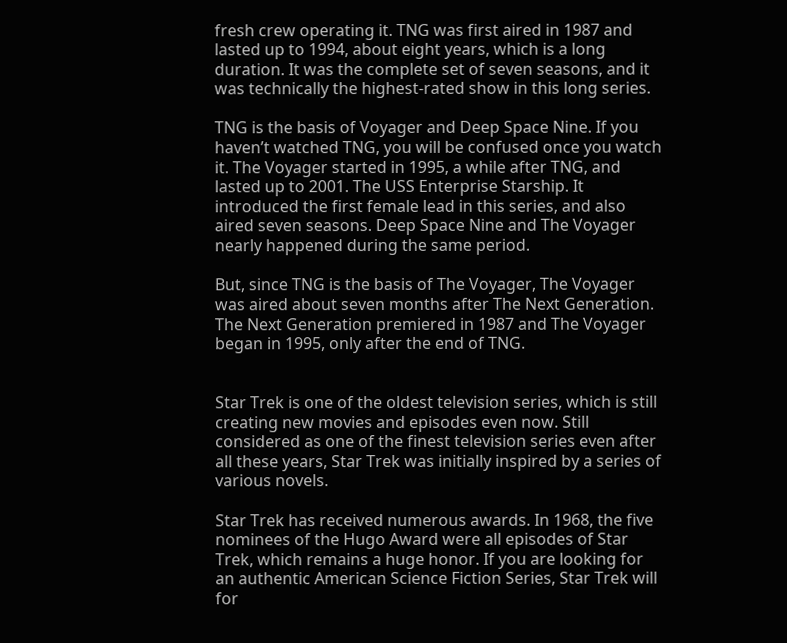fresh crew operating it. TNG was first aired in 1987 and lasted up to 1994, about eight years, which is a long duration. It was the complete set of seven seasons, and it was technically the highest-rated show in this long series.

TNG is the basis of Voyager and Deep Space Nine. If you haven’t watched TNG, you will be confused once you watch it. The Voyager started in 1995, a while after TNG, and lasted up to 2001. The USS Enterprise Starship. It introduced the first female lead in this series, and also aired seven seasons. Deep Space Nine and The Voyager nearly happened during the same period.

But, since TNG is the basis of The Voyager, The Voyager was aired about seven months after The Next Generation. The Next Generation premiered in 1987 and The Voyager began in 1995, only after the end of TNG.


Star Trek is one of the oldest television series, which is still creating new movies and episodes even now. Still considered as one of the finest television series even after all these years, Star Trek was initially inspired by a series of various novels.

Star Trek has received numerous awards. In 1968, the five nominees of the Hugo Award were all episodes of Star Trek, which remains a huge honor. If you are looking for an authentic American Science Fiction Series, Star Trek will for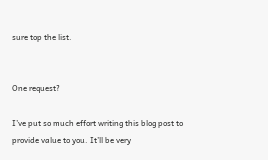sure top the list.


One request?

I’ve put so much effort writing this blog post to provide value to you. It’ll be very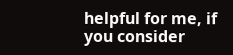helpful for me, if you consider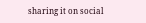sharing it on social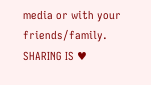media or with your friends/family. SHARING IS ♥